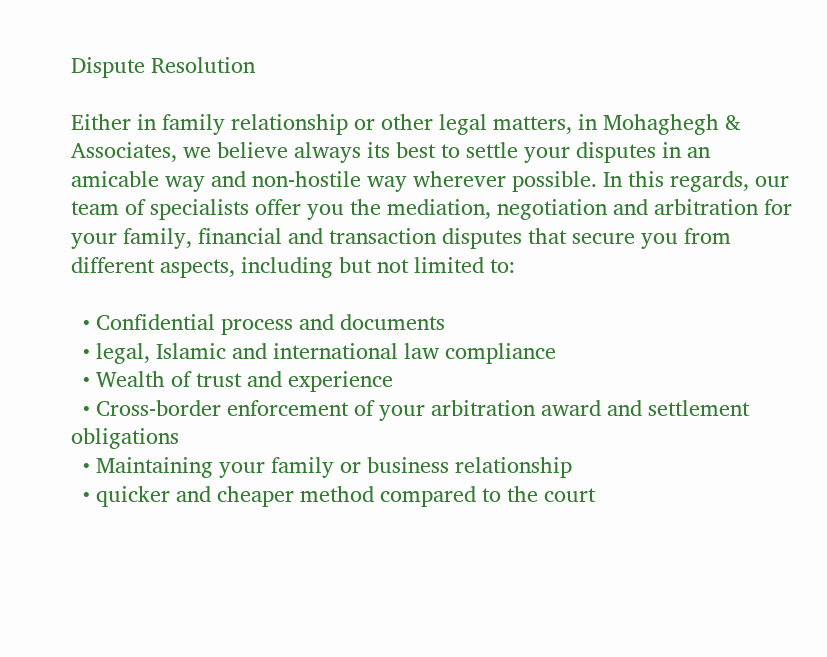Dispute Resolution

Either in family relationship or other legal matters, in Mohaghegh & Associates, we believe always its best to settle your disputes in an amicable way and non-hostile way wherever possible. In this regards, our team of specialists offer you the mediation, negotiation and arbitration for your family, financial and transaction disputes that secure you from different aspects, including but not limited to:

  • Confidential process and documents
  • legal, Islamic and international law compliance
  • Wealth of trust and experience
  • Cross-border enforcement of your arbitration award and settlement obligations
  • Maintaining your family or business relationship
  • quicker and cheaper method compared to the court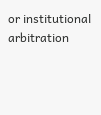or institutional arbitration